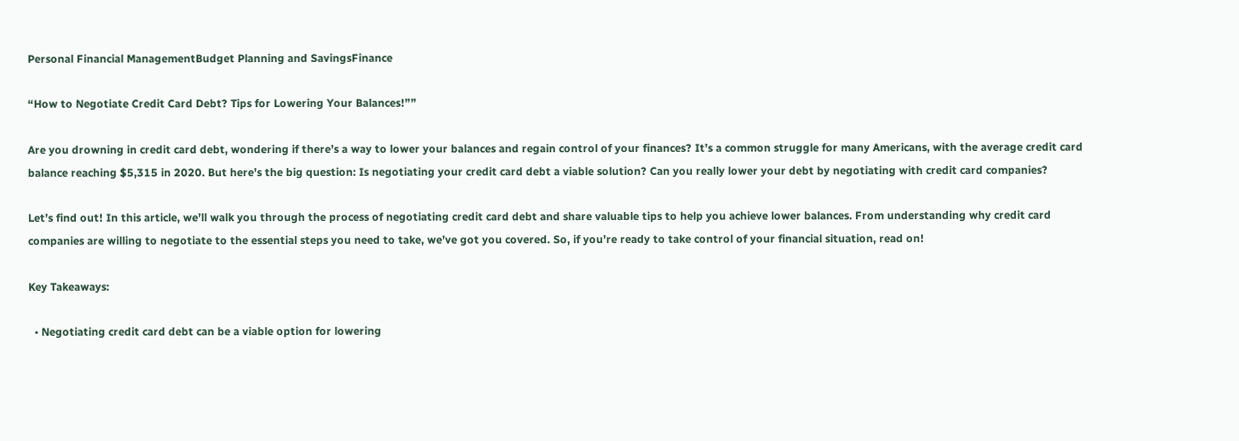Personal Financial ManagementBudget Planning and SavingsFinance

“How to Negotiate Credit Card Debt? Tips for Lowering Your Balances!””

Are you drowning in credit card debt, wondering if there’s a way to lower your balances and regain control of your finances? It’s a common struggle for many Americans, with the average credit card balance reaching $5,315 in 2020. But here’s the big question: Is negotiating your credit card debt a viable solution? Can you really lower your debt by negotiating with credit card companies?

Let’s find out! In this article, we’ll walk you through the process of negotiating credit card debt and share valuable tips to help you achieve lower balances. From understanding why credit card companies are willing to negotiate to the essential steps you need to take, we’ve got you covered. So, if you’re ready to take control of your financial situation, read on!

Key Takeaways:

  • Negotiating credit card debt can be a viable option for lowering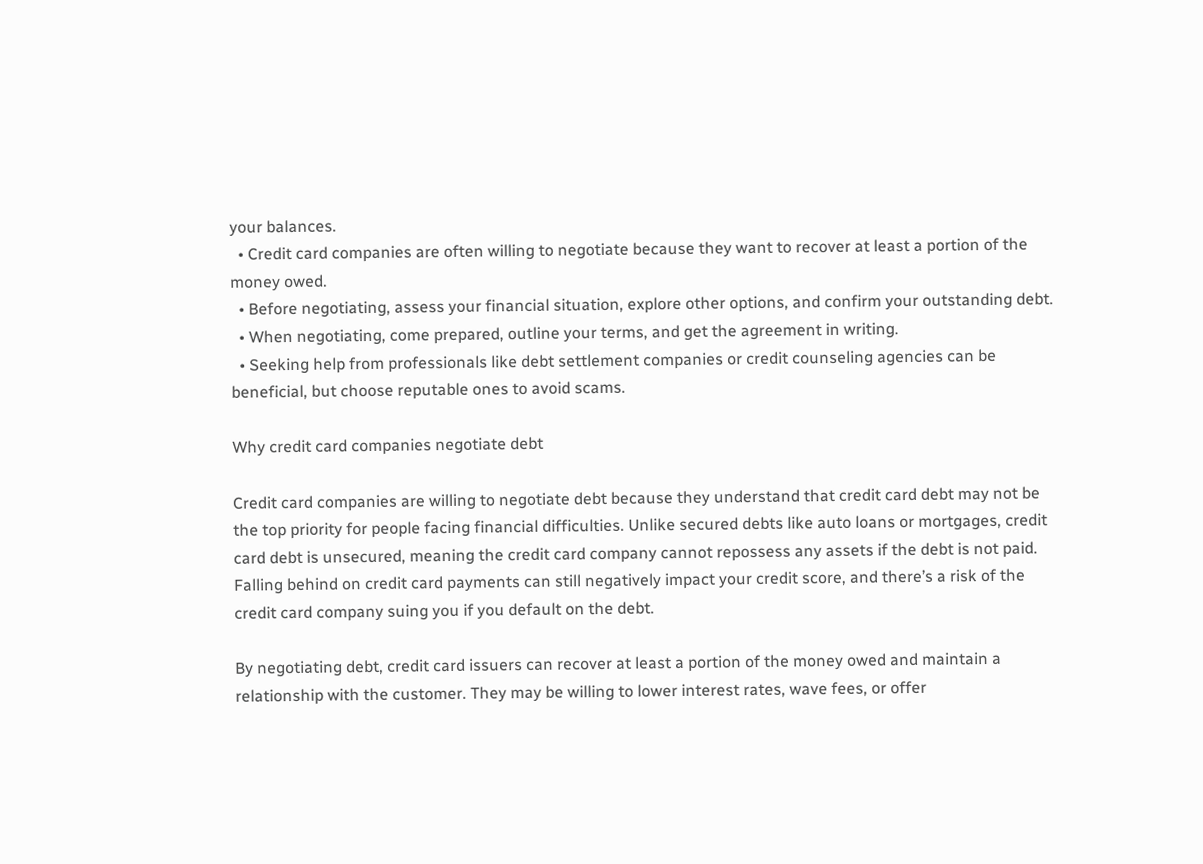your balances.
  • Credit card companies are often willing to negotiate because they want to recover at least a portion of the money owed.
  • Before negotiating, assess your financial situation, explore other options, and confirm your outstanding debt.
  • When negotiating, come prepared, outline your terms, and get the agreement in writing.
  • Seeking help from professionals like debt settlement companies or credit counseling agencies can be beneficial, but choose reputable ones to avoid scams.

Why credit card companies negotiate debt

Credit card companies are willing to negotiate debt because they understand that credit card debt may not be the top priority for people facing financial difficulties. Unlike secured debts like auto loans or mortgages, credit card debt is unsecured, meaning the credit card company cannot repossess any assets if the debt is not paid. Falling behind on credit card payments can still negatively impact your credit score, and there’s a risk of the credit card company suing you if you default on the debt.

By negotiating debt, credit card issuers can recover at least a portion of the money owed and maintain a relationship with the customer. They may be willing to lower interest rates, wave fees, or offer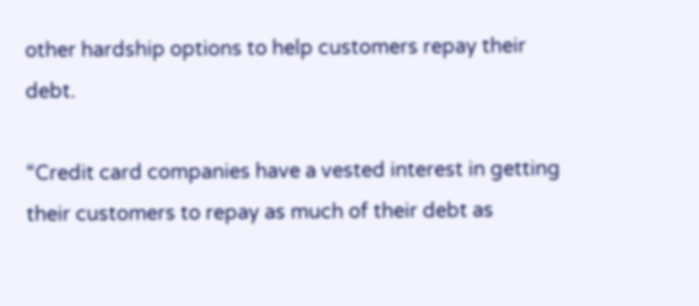other hardship options to help customers repay their debt.

“Credit card companies have a vested interest in getting their customers to repay as much of their debt as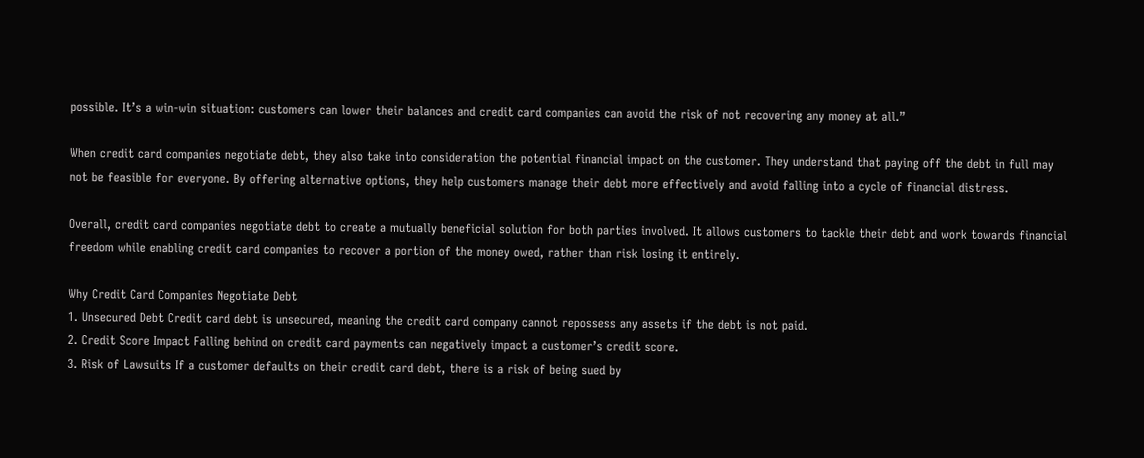possible. It’s a win-win situation: customers can lower their balances and credit card companies can avoid the risk of not recovering any money at all.”

When credit card companies negotiate debt, they also take into consideration the potential financial impact on the customer. They understand that paying off the debt in full may not be feasible for everyone. By offering alternative options, they help customers manage their debt more effectively and avoid falling into a cycle of financial distress.

Overall, credit card companies negotiate debt to create a mutually beneficial solution for both parties involved. It allows customers to tackle their debt and work towards financial freedom while enabling credit card companies to recover a portion of the money owed, rather than risk losing it entirely.

Why Credit Card Companies Negotiate Debt
1. Unsecured Debt Credit card debt is unsecured, meaning the credit card company cannot repossess any assets if the debt is not paid.
2. Credit Score Impact Falling behind on credit card payments can negatively impact a customer’s credit score.
3. Risk of Lawsuits If a customer defaults on their credit card debt, there is a risk of being sued by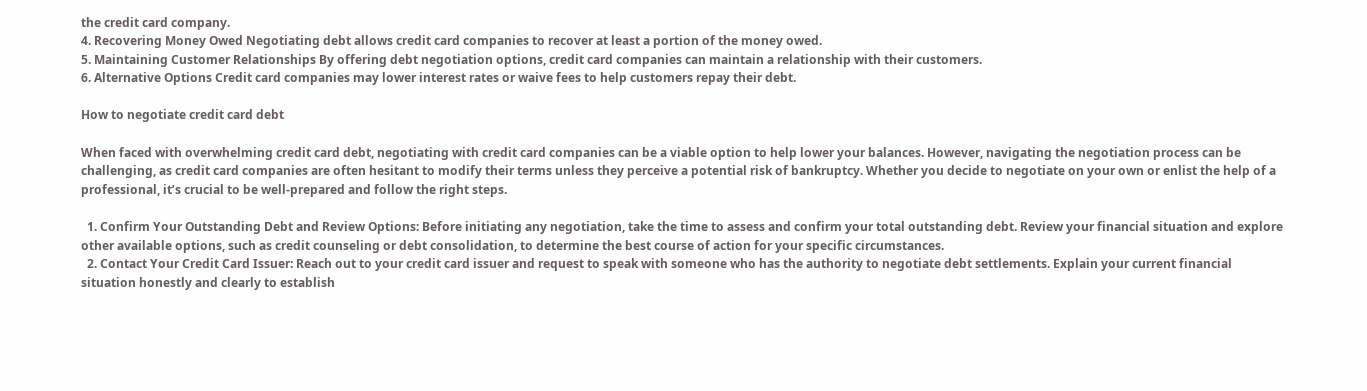the credit card company.
4. Recovering Money Owed Negotiating debt allows credit card companies to recover at least a portion of the money owed.
5. Maintaining Customer Relationships By offering debt negotiation options, credit card companies can maintain a relationship with their customers.
6. Alternative Options Credit card companies may lower interest rates or waive fees to help customers repay their debt.

How to negotiate credit card debt

When faced with overwhelming credit card debt, negotiating with credit card companies can be a viable option to help lower your balances. However, navigating the negotiation process can be challenging, as credit card companies are often hesitant to modify their terms unless they perceive a potential risk of bankruptcy. Whether you decide to negotiate on your own or enlist the help of a professional, it’s crucial to be well-prepared and follow the right steps.

  1. Confirm Your Outstanding Debt and Review Options: Before initiating any negotiation, take the time to assess and confirm your total outstanding debt. Review your financial situation and explore other available options, such as credit counseling or debt consolidation, to determine the best course of action for your specific circumstances.
  2. Contact Your Credit Card Issuer: Reach out to your credit card issuer and request to speak with someone who has the authority to negotiate debt settlements. Explain your current financial situation honestly and clearly to establish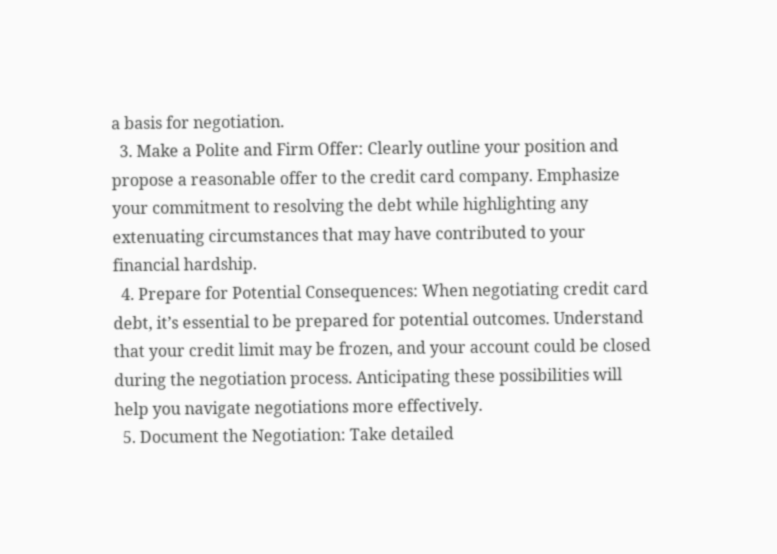a basis for negotiation.
  3. Make a Polite and Firm Offer: Clearly outline your position and propose a reasonable offer to the credit card company. Emphasize your commitment to resolving the debt while highlighting any extenuating circumstances that may have contributed to your financial hardship.
  4. Prepare for Potential Consequences: When negotiating credit card debt, it’s essential to be prepared for potential outcomes. Understand that your credit limit may be frozen, and your account could be closed during the negotiation process. Anticipating these possibilities will help you navigate negotiations more effectively.
  5. Document the Negotiation: Take detailed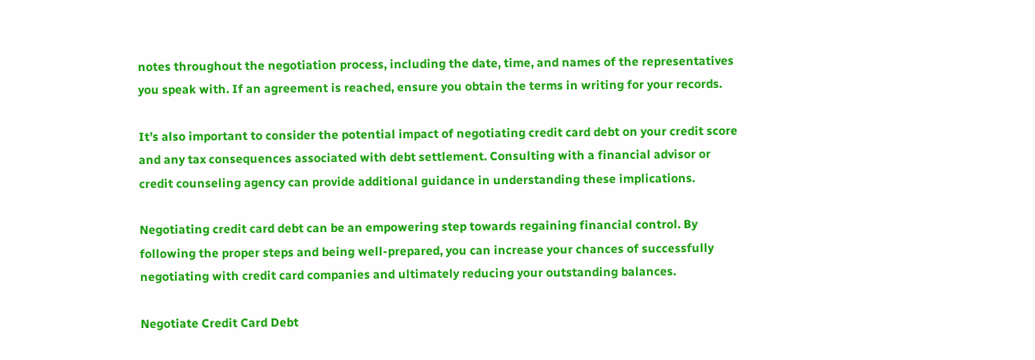notes throughout the negotiation process, including the date, time, and names of the representatives you speak with. If an agreement is reached, ensure you obtain the terms in writing for your records.

It’s also important to consider the potential impact of negotiating credit card debt on your credit score and any tax consequences associated with debt settlement. Consulting with a financial advisor or credit counseling agency can provide additional guidance in understanding these implications.

Negotiating credit card debt can be an empowering step towards regaining financial control. By following the proper steps and being well-prepared, you can increase your chances of successfully negotiating with credit card companies and ultimately reducing your outstanding balances.

Negotiate Credit Card Debt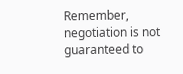Remember, negotiation is not guaranteed to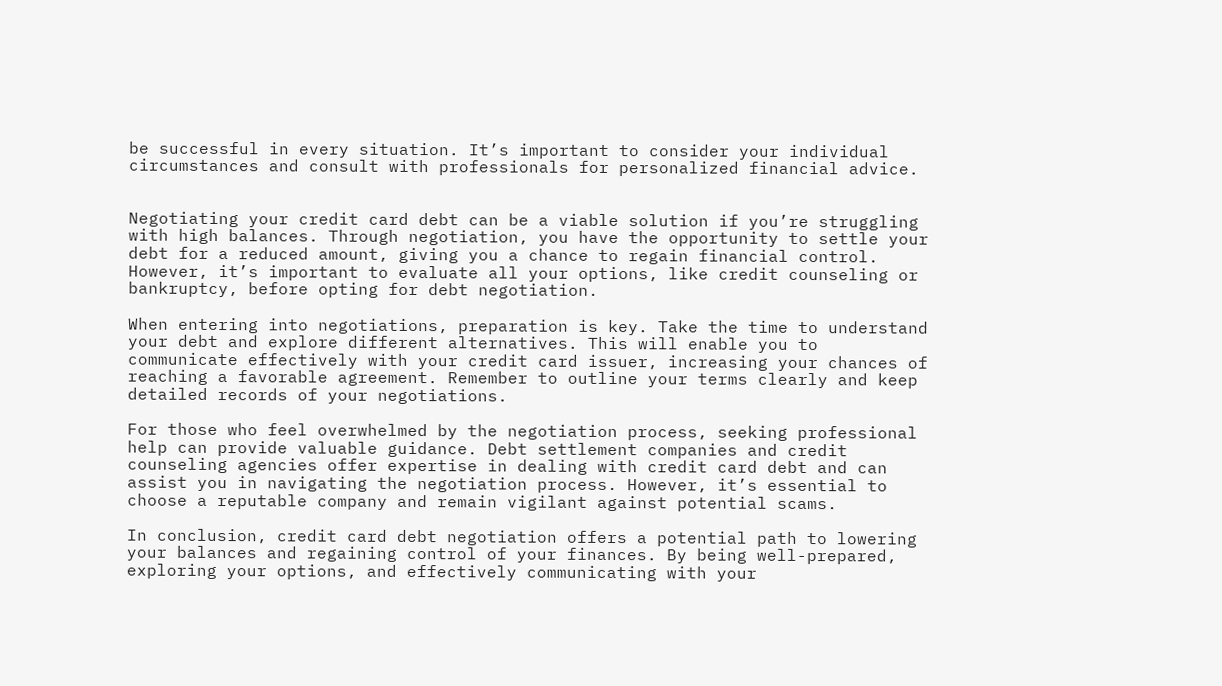be successful in every situation. It’s important to consider your individual circumstances and consult with professionals for personalized financial advice.


Negotiating your credit card debt can be a viable solution if you’re struggling with high balances. Through negotiation, you have the opportunity to settle your debt for a reduced amount, giving you a chance to regain financial control. However, it’s important to evaluate all your options, like credit counseling or bankruptcy, before opting for debt negotiation.

When entering into negotiations, preparation is key. Take the time to understand your debt and explore different alternatives. This will enable you to communicate effectively with your credit card issuer, increasing your chances of reaching a favorable agreement. Remember to outline your terms clearly and keep detailed records of your negotiations.

For those who feel overwhelmed by the negotiation process, seeking professional help can provide valuable guidance. Debt settlement companies and credit counseling agencies offer expertise in dealing with credit card debt and can assist you in navigating the negotiation process. However, it’s essential to choose a reputable company and remain vigilant against potential scams.

In conclusion, credit card debt negotiation offers a potential path to lowering your balances and regaining control of your finances. By being well-prepared, exploring your options, and effectively communicating with your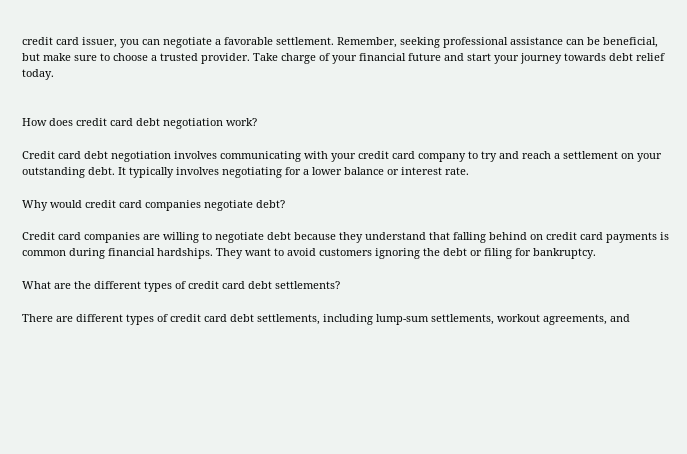credit card issuer, you can negotiate a favorable settlement. Remember, seeking professional assistance can be beneficial, but make sure to choose a trusted provider. Take charge of your financial future and start your journey towards debt relief today.


How does credit card debt negotiation work?

Credit card debt negotiation involves communicating with your credit card company to try and reach a settlement on your outstanding debt. It typically involves negotiating for a lower balance or interest rate.

Why would credit card companies negotiate debt?

Credit card companies are willing to negotiate debt because they understand that falling behind on credit card payments is common during financial hardships. They want to avoid customers ignoring the debt or filing for bankruptcy.

What are the different types of credit card debt settlements?

There are different types of credit card debt settlements, including lump-sum settlements, workout agreements, and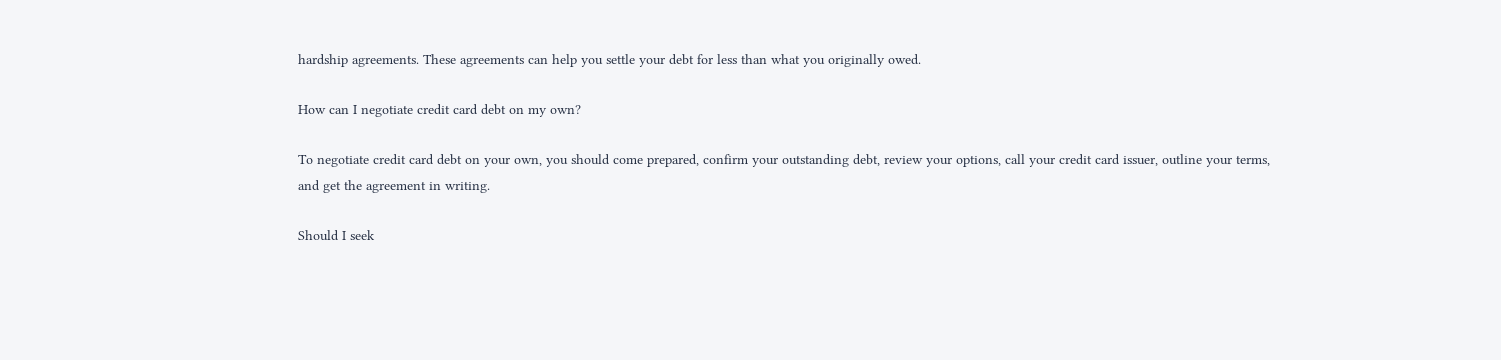hardship agreements. These agreements can help you settle your debt for less than what you originally owed.

How can I negotiate credit card debt on my own?

To negotiate credit card debt on your own, you should come prepared, confirm your outstanding debt, review your options, call your credit card issuer, outline your terms, and get the agreement in writing.

Should I seek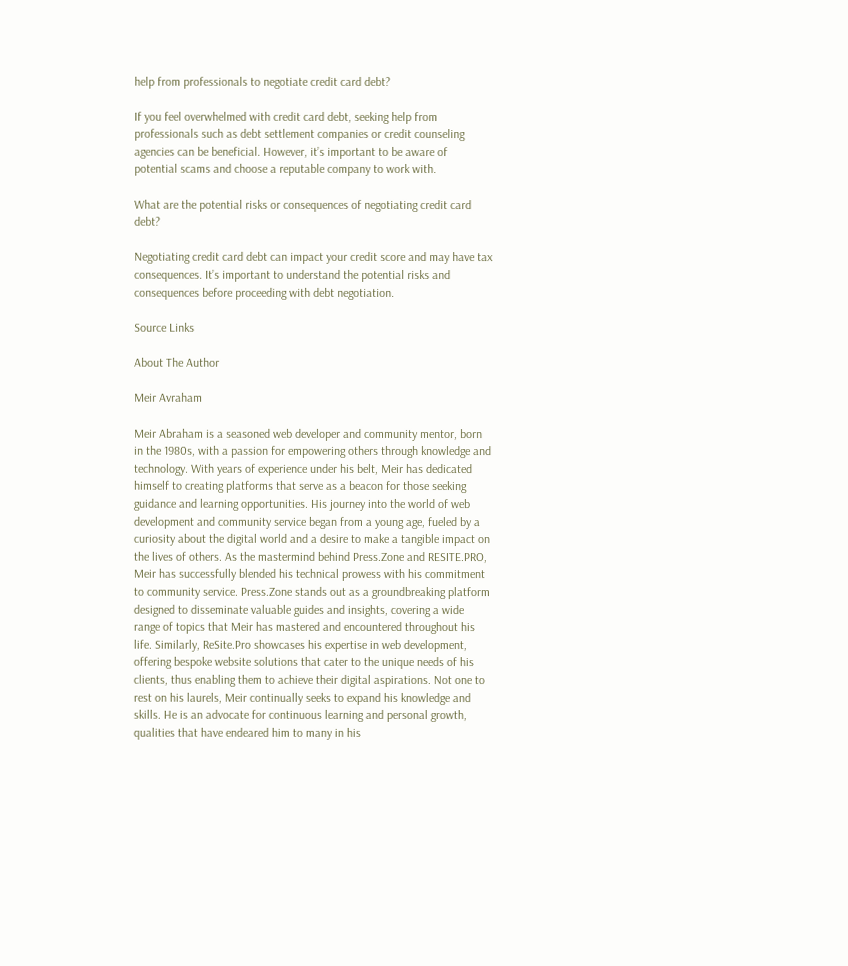help from professionals to negotiate credit card debt?

If you feel overwhelmed with credit card debt, seeking help from professionals such as debt settlement companies or credit counseling agencies can be beneficial. However, it’s important to be aware of potential scams and choose a reputable company to work with.

What are the potential risks or consequences of negotiating credit card debt?

Negotiating credit card debt can impact your credit score and may have tax consequences. It’s important to understand the potential risks and consequences before proceeding with debt negotiation.

Source Links

About The Author

Meir Avraham

Meir Abraham is a seasoned web developer and community mentor, born in the 1980s, with a passion for empowering others through knowledge and technology. With years of experience under his belt, Meir has dedicated himself to creating platforms that serve as a beacon for those seeking guidance and learning opportunities. His journey into the world of web development and community service began from a young age, fueled by a curiosity about the digital world and a desire to make a tangible impact on the lives of others. As the mastermind behind Press.Zone and RESITE.PRO, Meir has successfully blended his technical prowess with his commitment to community service. Press.Zone stands out as a groundbreaking platform designed to disseminate valuable guides and insights, covering a wide range of topics that Meir has mastered and encountered throughout his life. Similarly, ReSite.Pro showcases his expertise in web development, offering bespoke website solutions that cater to the unique needs of his clients, thus enabling them to achieve their digital aspirations. Not one to rest on his laurels, Meir continually seeks to expand his knowledge and skills. He is an advocate for continuous learning and personal growth, qualities that have endeared him to many in his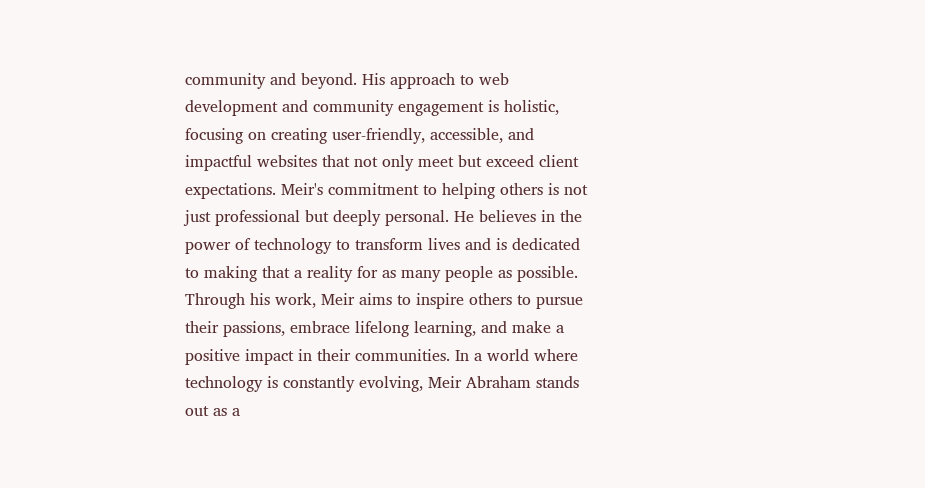community and beyond. His approach to web development and community engagement is holistic, focusing on creating user-friendly, accessible, and impactful websites that not only meet but exceed client expectations. Meir's commitment to helping others is not just professional but deeply personal. He believes in the power of technology to transform lives and is dedicated to making that a reality for as many people as possible. Through his work, Meir aims to inspire others to pursue their passions, embrace lifelong learning, and make a positive impact in their communities. In a world where technology is constantly evolving, Meir Abraham stands out as a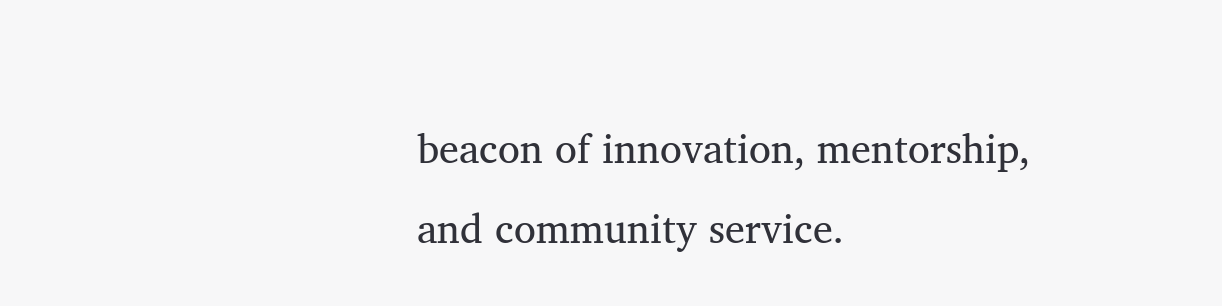beacon of innovation, mentorship, and community service.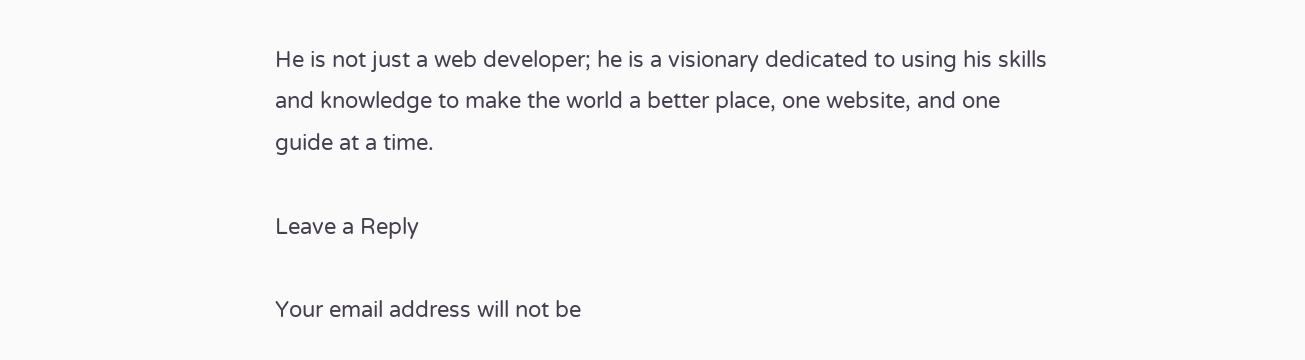He is not just a web developer; he is a visionary dedicated to using his skills and knowledge to make the world a better place, one website, and one guide at a time.

Leave a Reply

Your email address will not be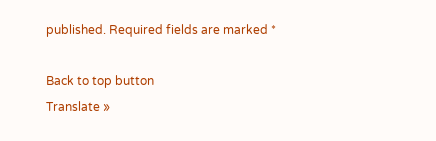published. Required fields are marked *

Back to top button
Translate »